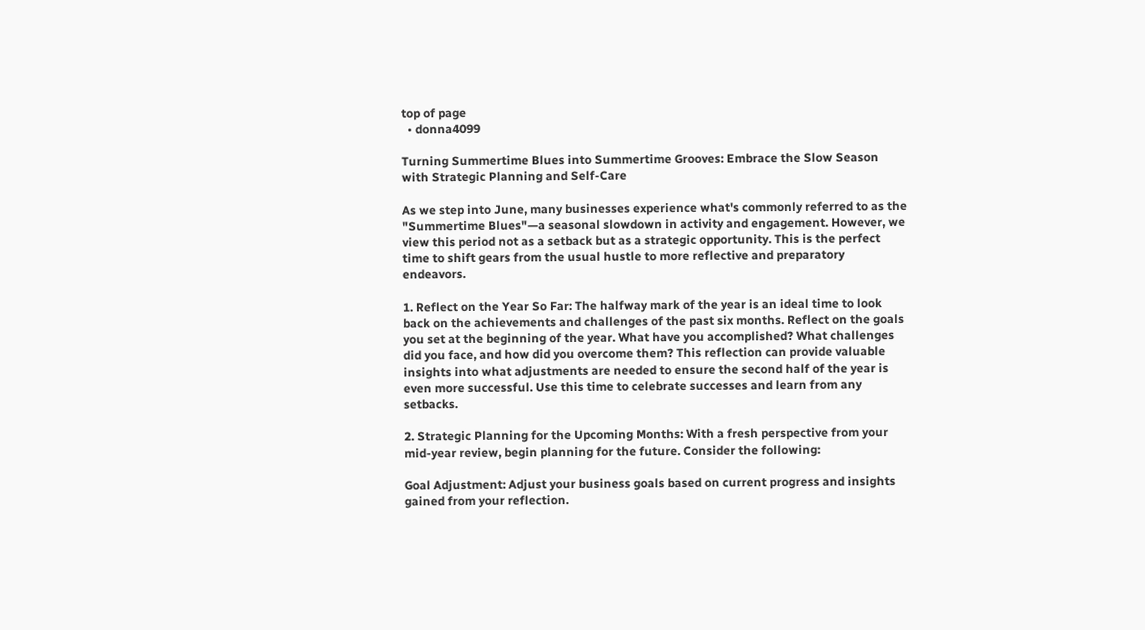top of page
  • donna4099

Turning Summertime Blues into Summertime Grooves: Embrace the Slow Season with Strategic Planning and Self-Care

As we step into June, many businesses experience what's commonly referred to as the "Summertime Blues"—a seasonal slowdown in activity and engagement. However, we view this period not as a setback but as a strategic opportunity. This is the perfect time to shift gears from the usual hustle to more reflective and preparatory endeavors.

1. Reflect on the Year So Far: The halfway mark of the year is an ideal time to look back on the achievements and challenges of the past six months. Reflect on the goals you set at the beginning of the year. What have you accomplished? What challenges did you face, and how did you overcome them? This reflection can provide valuable insights into what adjustments are needed to ensure the second half of the year is even more successful. Use this time to celebrate successes and learn from any setbacks.

2. Strategic Planning for the Upcoming Months: With a fresh perspective from your mid-year review, begin planning for the future. Consider the following:

Goal Adjustment: Adjust your business goals based on current progress and insights gained from your reflection.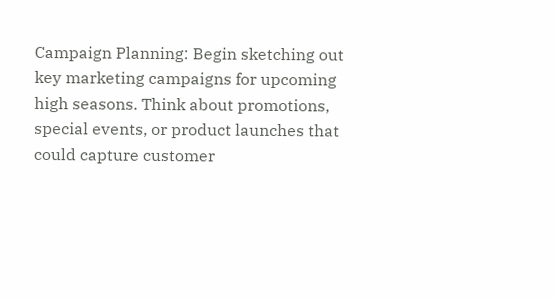Campaign Planning: Begin sketching out key marketing campaigns for upcoming high seasons. Think about promotions, special events, or product launches that could capture customer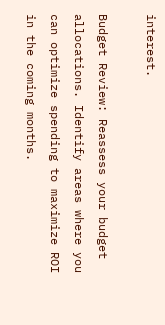interest.

Budget Review: Reassess your budget allocations. Identify areas where you can optimize spending to maximize ROI in the coming months.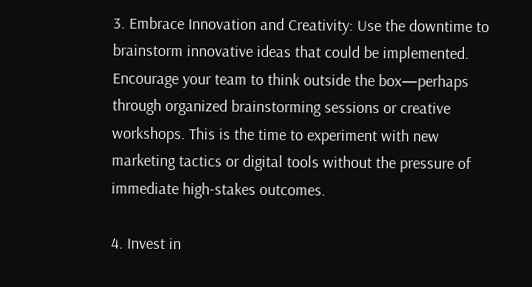3. Embrace Innovation and Creativity: Use the downtime to brainstorm innovative ideas that could be implemented. Encourage your team to think outside the box—perhaps through organized brainstorming sessions or creative workshops. This is the time to experiment with new marketing tactics or digital tools without the pressure of immediate high-stakes outcomes.

4. Invest in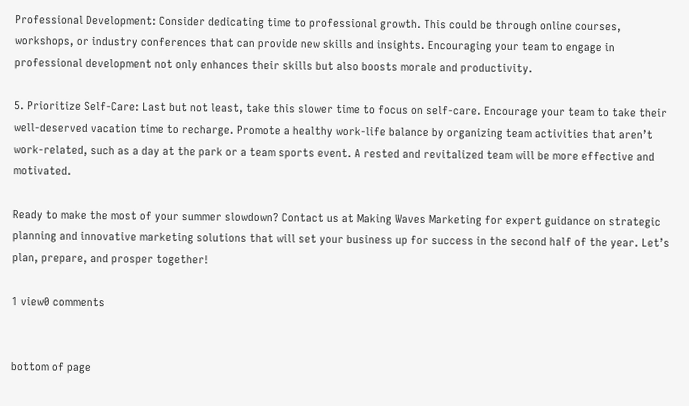Professional Development: Consider dedicating time to professional growth. This could be through online courses, workshops, or industry conferences that can provide new skills and insights. Encouraging your team to engage in professional development not only enhances their skills but also boosts morale and productivity.

5. Prioritize Self-Care: Last but not least, take this slower time to focus on self-care. Encourage your team to take their well-deserved vacation time to recharge. Promote a healthy work-life balance by organizing team activities that aren’t work-related, such as a day at the park or a team sports event. A rested and revitalized team will be more effective and motivated.

Ready to make the most of your summer slowdown? Contact us at Making Waves Marketing for expert guidance on strategic planning and innovative marketing solutions that will set your business up for success in the second half of the year. Let’s plan, prepare, and prosper together!

1 view0 comments


bottom of page